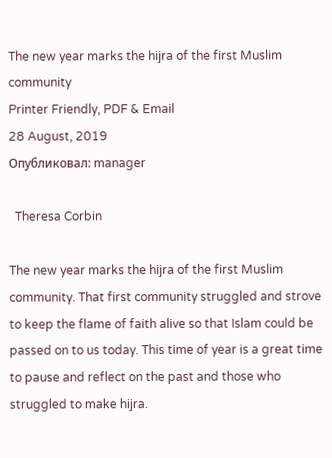The new year marks the hijra of the first Muslim community
Printer Friendly, PDF & Email
28 August, 2019
Опубликовал: manager

  Theresa Corbin

The new year marks the hijra of the first Muslim community. That first community struggled and strove to keep the flame of faith alive so that Islam could be passed on to us today. This time of year is a great time to pause and reflect on the past and those who struggled to make hijra.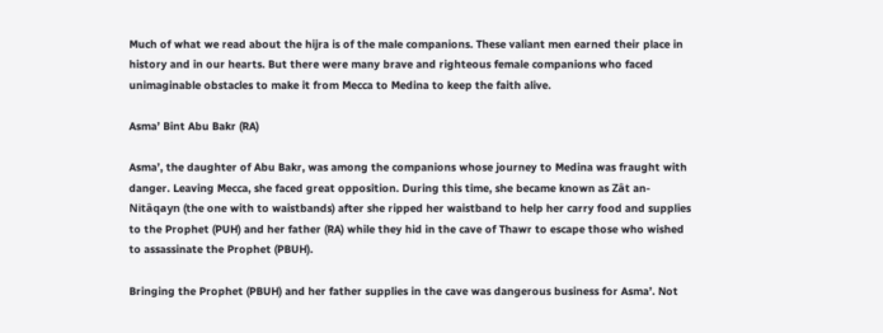Much of what we read about the hijra is of the male companions. These valiant men earned their place in history and in our hearts. But there were many brave and righteous female companions who faced unimaginable obstacles to make it from Mecca to Medina to keep the faith alive.

Asma’ Bint Abu Bakr (RA)

Asma’, the daughter of Abu Bakr, was among the companions whose journey to Medina was fraught with danger. Leaving Mecca, she faced great opposition. During this time, she became known as Zât an-Nitâqayn (the one with to waistbands) after she ripped her waistband to help her carry food and supplies to the Prophet (PUH) and her father (RA) while they hid in the cave of Thawr to escape those who wished to assassinate the Prophet (PBUH).

Bringing the Prophet (PBUH) and her father supplies in the cave was dangerous business for Asma’. Not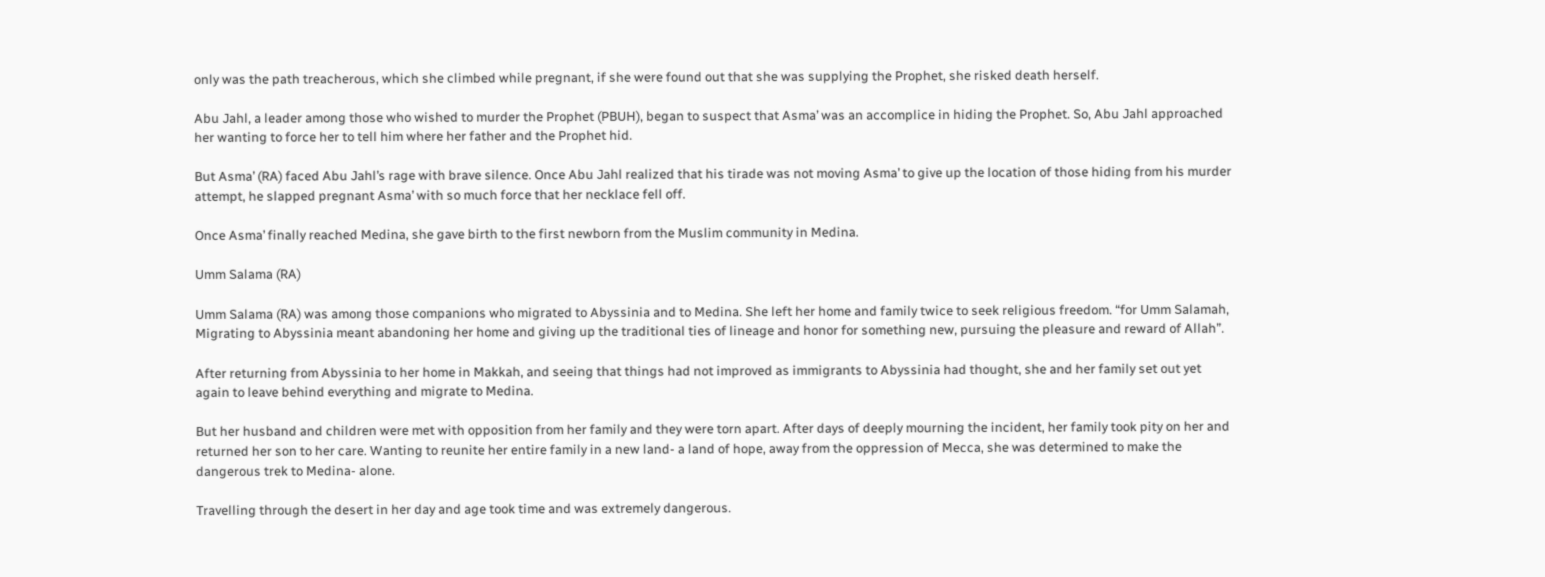only was the path treacherous, which she climbed while pregnant, if she were found out that she was supplying the Prophet, she risked death herself.

Abu Jahl, a leader among those who wished to murder the Prophet (PBUH), began to suspect that Asma’ was an accomplice in hiding the Prophet. So, Abu Jahl approached her wanting to force her to tell him where her father and the Prophet hid.

But Asma’ (RA) faced Abu Jahl’s rage with brave silence. Once Abu Jahl realized that his tirade was not moving Asma’ to give up the location of those hiding from his murder attempt, he slapped pregnant Asma’ with so much force that her necklace fell off.

Once Asma’ finally reached Medina, she gave birth to the first newborn from the Muslim community in Medina.

Umm Salama (RA)

Umm Salama (RA) was among those companions who migrated to Abyssinia and to Medina. She left her home and family twice to seek religious freedom. “for Umm Salamah, Migrating to Abyssinia meant abandoning her home and giving up the traditional ties of lineage and honor for something new, pursuing the pleasure and reward of Allah”.

After returning from Abyssinia to her home in Makkah, and seeing that things had not improved as immigrants to Abyssinia had thought, she and her family set out yet again to leave behind everything and migrate to Medina.

But her husband and children were met with opposition from her family and they were torn apart. After days of deeply mourning the incident, her family took pity on her and returned her son to her care. Wanting to reunite her entire family in a new land- a land of hope, away from the oppression of Mecca, she was determined to make the dangerous trek to Medina- alone.

Travelling through the desert in her day and age took time and was extremely dangerous.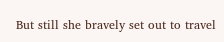But still she bravely set out to travel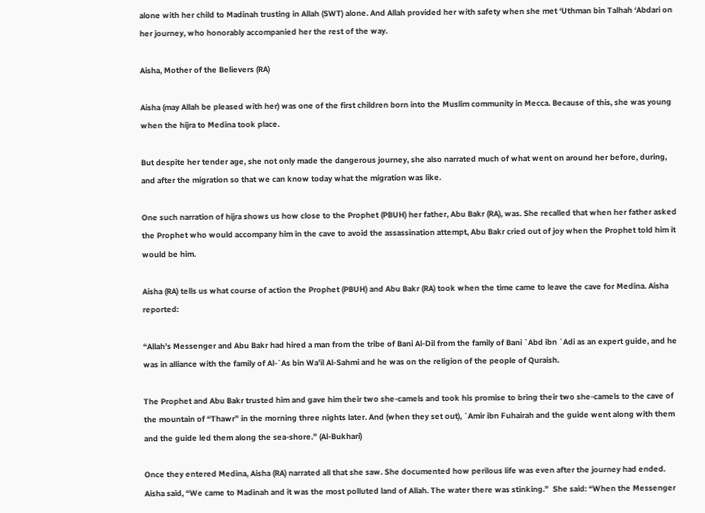alone with her child to Madinah trusting in Allah (SWT) alone. And Allah provided her with safety when she met ‘Uthman bin Talhah ‘Abdari on her journey, who honorably accompanied her the rest of the way.

Aisha, Mother of the Believers (RA)

Aisha (may Allah be pleased with her) was one of the first children born into the Muslim community in Mecca. Because of this, she was young when the hijra to Medina took place.

But despite her tender age, she not only made the dangerous journey, she also narrated much of what went on around her before, during, and after the migration so that we can know today what the migration was like.

One such narration of hijra shows us how close to the Prophet (PBUH) her father, Abu Bakr (RA), was. She recalled that when her father asked the Prophet who would accompany him in the cave to avoid the assassination attempt, Abu Bakr cried out of joy when the Prophet told him it would be him.

Aisha (RA) tells us what course of action the Prophet (PBUH) and Abu Bakr (RA) took when the time came to leave the cave for Medina. Aisha reported:

“Allah’s Messenger and Abu Bakr had hired a man from the tribe of Bani Al-Dil from the family of Bani `Abd ibn `Adi as an expert guide, and he was in alliance with the family of Al-`As bin Wa’il Al-Sahmi and he was on the religion of the people of Quraish.

The Prophet and Abu Bakr trusted him and gave him their two she-camels and took his promise to bring their two she-camels to the cave of the mountain of “Thawr” in the morning three nights later. And (when they set out), `Amir ibn Fuhairah and the guide went along with them and the guide led them along the sea-shore.” (Al-Bukhari)

Once they entered Medina, Aisha (RA) narrated all that she saw. She documented how perilous life was even after the journey had ended. Aisha said, “We came to Madinah and it was the most polluted land of Allah. The water there was stinking.”  She said: “When the Messenger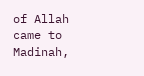of Allah came to Madinah,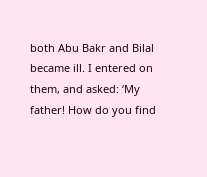both Abu Bakr and Bilal became ill. I entered on them, and asked: ‘My father! How do you find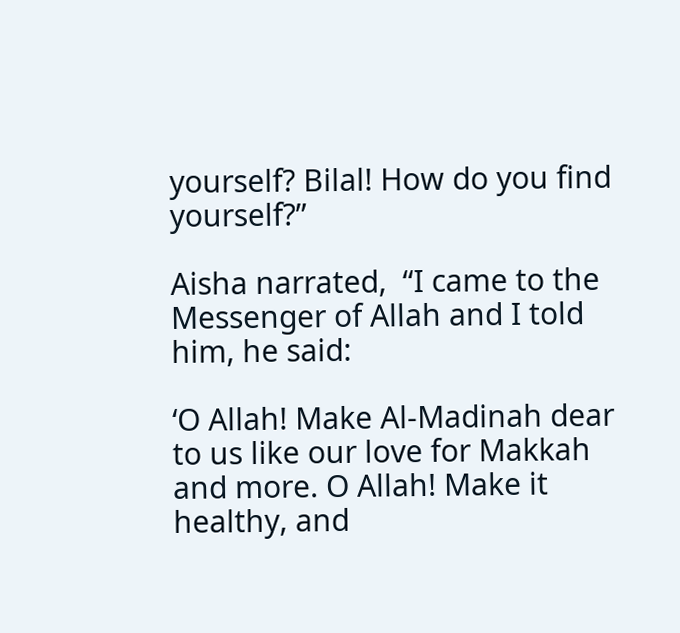yourself? Bilal! How do you find yourself?”

Aisha narrated,  “I came to the Messenger of Allah and I told him, he said:

‘O Allah! Make Al-Madinah dear to us like our love for Makkah and more. O Allah! Make it healthy, and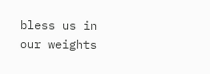bless us in our weights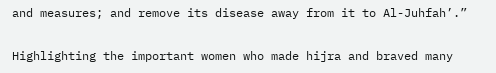and measures; and remove its disease away from it to Al-Juhfah’.”

Highlighting the important women who made hijra and braved many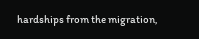hardships from the migration,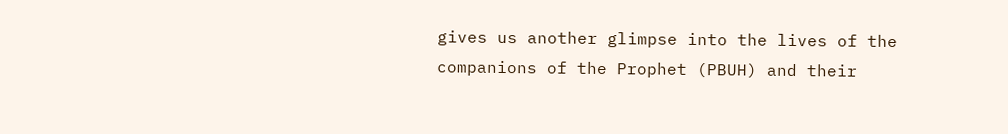gives us another glimpse into the lives of the companions of the Prophet (PBUH) and their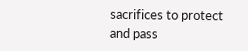sacrifices to protect and pass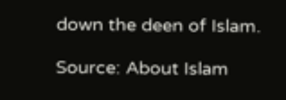down the deen of Islam.

Source: About Islam